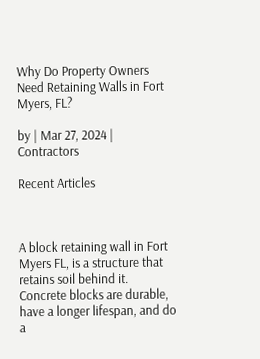Why Do Property Owners Need Retaining Walls in Fort Myers, FL?

by | Mar 27, 2024 | Contractors

Recent Articles



A block retaining wall in Fort Myers FL, is a structure that retains soil behind it. Concrete blocks are durable, have a longer lifespan, and do a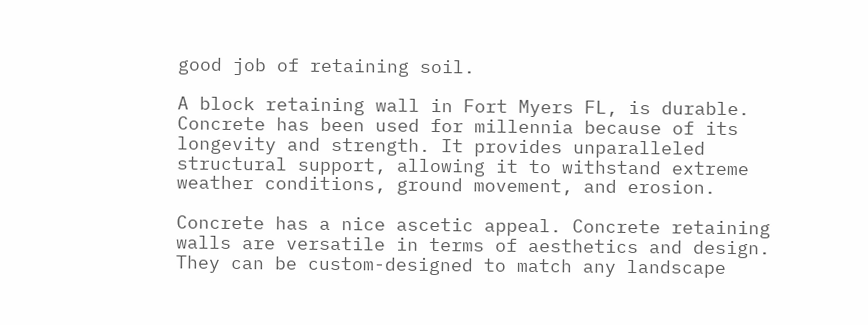good job of retaining soil.

A block retaining wall in Fort Myers FL, is durable. Concrete has been used for millennia because of its longevity and strength. It provides unparalleled structural support, allowing it to withstand extreme weather conditions, ground movement, and erosion.

Concrete has a nice ascetic appeal. Concrete retaining walls are versatile in terms of aesthetics and design. They can be custom-designed to match any landscape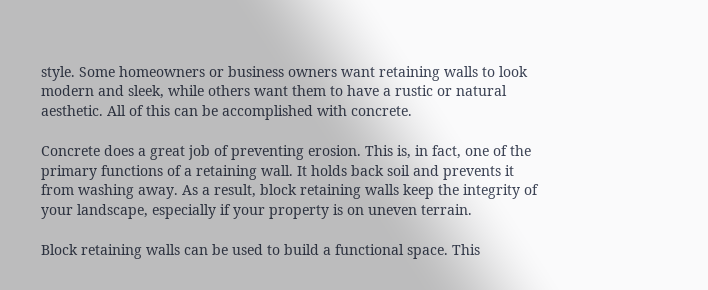style. Some homeowners or business owners want retaining walls to look modern and sleek, while others want them to have a rustic or natural aesthetic. All of this can be accomplished with concrete.

Concrete does a great job of preventing erosion. This is, in fact, one of the primary functions of a retaining wall. It holds back soil and prevents it from washing away. As a result, block retaining walls keep the integrity of your landscape, especially if your property is on uneven terrain.

Block retaining walls can be used to build a functional space. This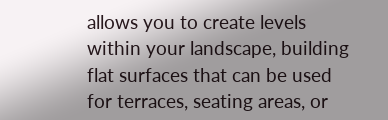allows you to create levels within your landscape, building flat surfaces that can be used for terraces, seating areas, or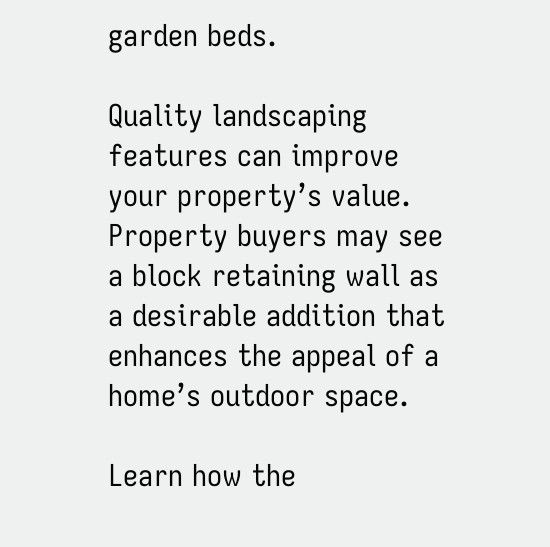garden beds.

Quality landscaping features can improve your property’s value. Property buyers may see a block retaining wall as a desirable addition that enhances the appeal of a home’s outdoor space.

Learn how the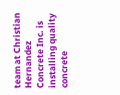team at Christian Hernandez Concrete Inc. is installing quality concrete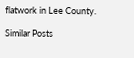flatwork in Lee County.

Similar Posts